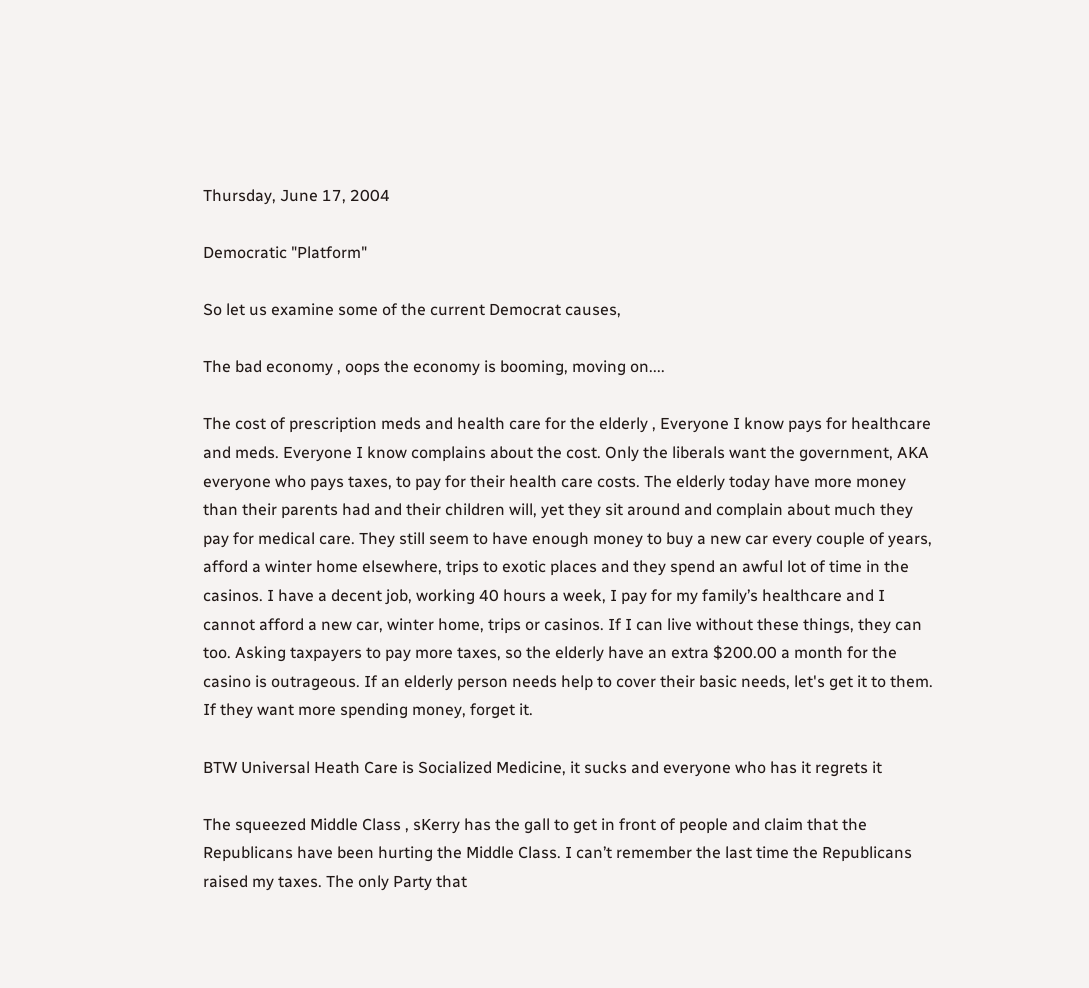Thursday, June 17, 2004

Democratic "Platform"

So let us examine some of the current Democrat causes,

The bad economy , oops the economy is booming, moving on....

The cost of prescription meds and health care for the elderly , Everyone I know pays for healthcare and meds. Everyone I know complains about the cost. Only the liberals want the government, AKA everyone who pays taxes, to pay for their health care costs. The elderly today have more money than their parents had and their children will, yet they sit around and complain about much they pay for medical care. They still seem to have enough money to buy a new car every couple of years, afford a winter home elsewhere, trips to exotic places and they spend an awful lot of time in the casinos. I have a decent job, working 40 hours a week, I pay for my family’s healthcare and I cannot afford a new car, winter home, trips or casinos. If I can live without these things, they can too. Asking taxpayers to pay more taxes, so the elderly have an extra $200.00 a month for the casino is outrageous. If an elderly person needs help to cover their basic needs, let's get it to them. If they want more spending money, forget it.

BTW Universal Heath Care is Socialized Medicine, it sucks and everyone who has it regrets it

The squeezed Middle Class , sKerry has the gall to get in front of people and claim that the Republicans have been hurting the Middle Class. I can’t remember the last time the Republicans raised my taxes. The only Party that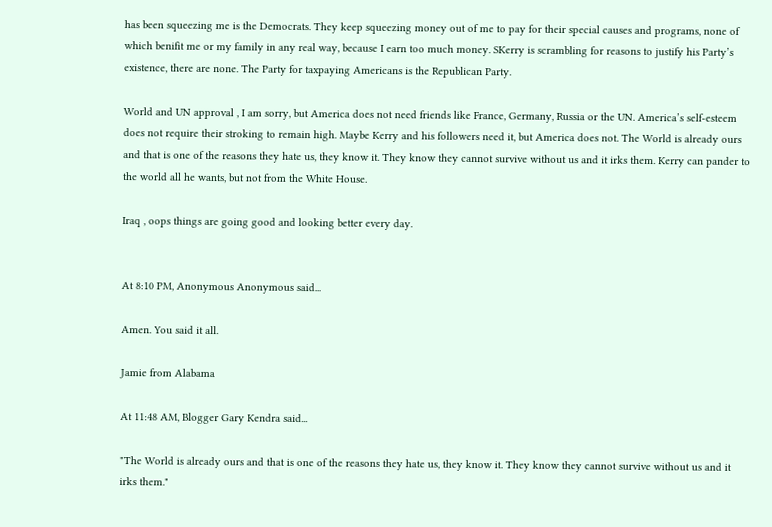has been squeezing me is the Democrats. They keep squeezing money out of me to pay for their special causes and programs, none of which benifit me or my family in any real way, because I earn too much money. SKerry is scrambling for reasons to justify his Party’s existence, there are none. The Party for taxpaying Americans is the Republican Party.

World and UN approval , I am sorry, but America does not need friends like France, Germany, Russia or the UN. America’s self-esteem does not require their stroking to remain high. Maybe Kerry and his followers need it, but America does not. The World is already ours and that is one of the reasons they hate us, they know it. They know they cannot survive without us and it irks them. Kerry can pander to the world all he wants, but not from the White House.

Iraq , oops things are going good and looking better every day.


At 8:10 PM, Anonymous Anonymous said...

Amen. You said it all.

Jamie from Alabama

At 11:48 AM, Blogger Gary Kendra said...

"The World is already ours and that is one of the reasons they hate us, they know it. They know they cannot survive without us and it irks them."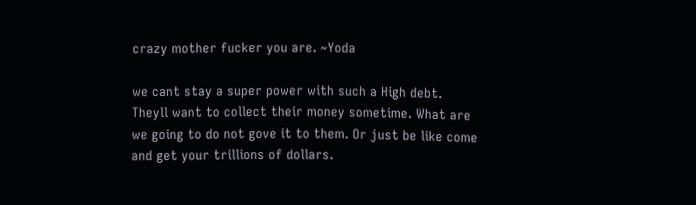crazy mother fucker you are. ~Yoda

we cant stay a super power with such a High debt. Theyll want to collect their money sometime. What are we going to do not gove it to them. Or just be like come and get your trillions of dollars.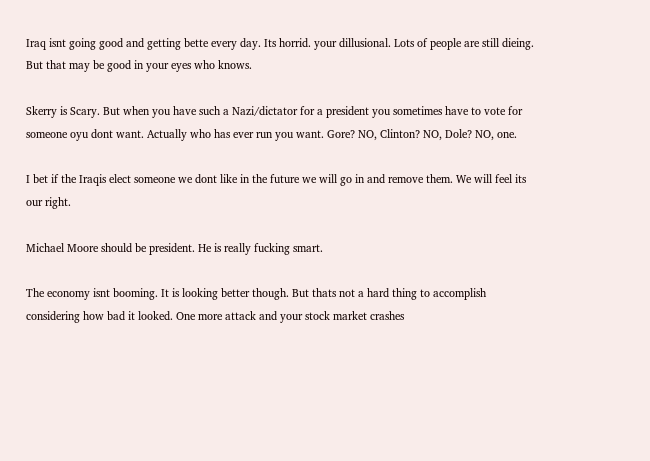Iraq isnt going good and getting bette every day. Its horrid. your dillusional. Lots of people are still dieing. But that may be good in your eyes who knows.

Skerry is Scary. But when you have such a Nazi/dictator for a president you sometimes have to vote for someone oyu dont want. Actually who has ever run you want. Gore? NO, Clinton? NO, Dole? NO, one.

I bet if the Iraqis elect someone we dont like in the future we will go in and remove them. We will feel its our right.

Michael Moore should be president. He is really fucking smart.

The economy isnt booming. It is looking better though. But thats not a hard thing to accomplish considering how bad it looked. One more attack and your stock market crashes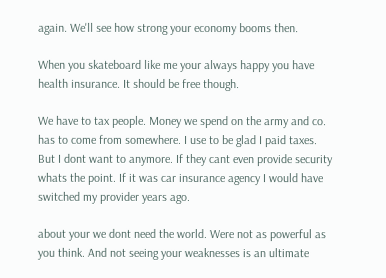again. We'll see how strong your economy booms then.

When you skateboard like me your always happy you have health insurance. It should be free though.

We have to tax people. Money we spend on the army and co. has to come from somewhere. I use to be glad I paid taxes. But I dont want to anymore. If they cant even provide security whats the point. If it was car insurance agency I would have switched my provider years ago.

about your we dont need the world. Were not as powerful as you think. And not seeing your weaknesses is an ultimate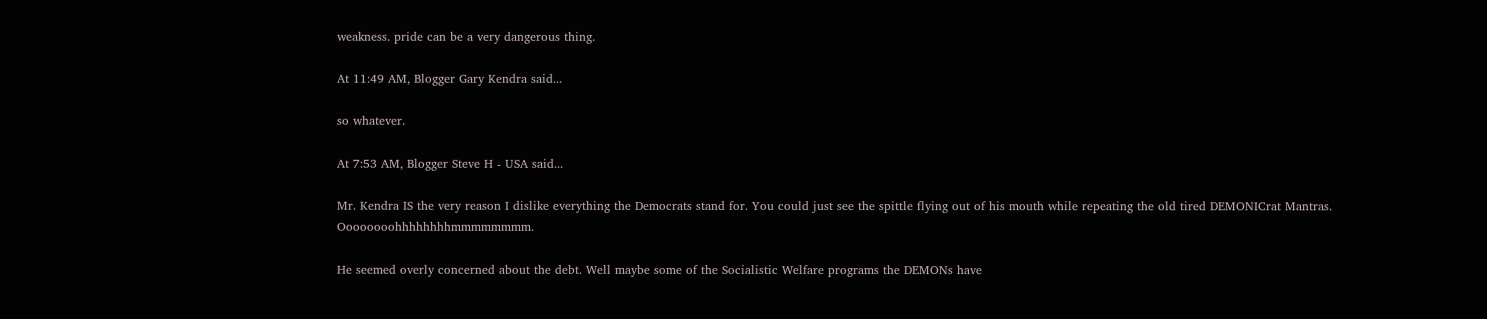weakness. pride can be a very dangerous thing.

At 11:49 AM, Blogger Gary Kendra said...

so whatever.

At 7:53 AM, Blogger Steve H - USA said...

Mr. Kendra IS the very reason I dislike everything the Democrats stand for. You could just see the spittle flying out of his mouth while repeating the old tired DEMONICrat Mantras. Oooooooohhhhhhhhmmmmmmmm.

He seemed overly concerned about the debt. Well maybe some of the Socialistic Welfare programs the DEMONs have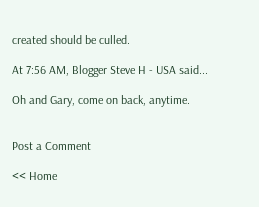created should be culled.

At 7:56 AM, Blogger Steve H - USA said...

Oh and Gary, come on back, anytime.


Post a Comment

<< Home